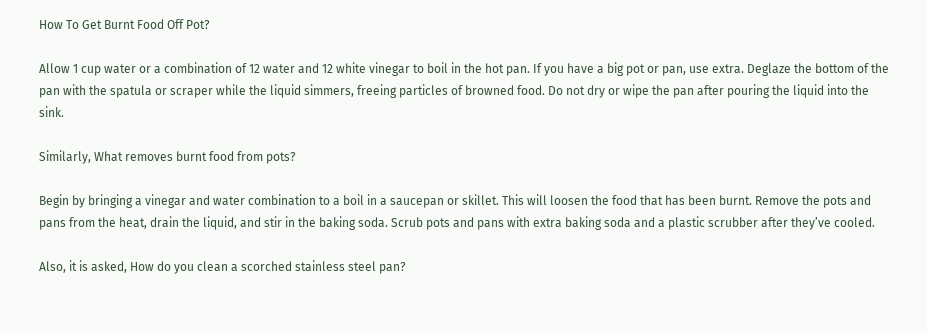How To Get Burnt Food Off Pot?

Allow 1 cup water or a combination of 12 water and 12 white vinegar to boil in the hot pan. If you have a big pot or pan, use extra. Deglaze the bottom of the pan with the spatula or scraper while the liquid simmers, freeing particles of browned food. Do not dry or wipe the pan after pouring the liquid into the sink.

Similarly, What removes burnt food from pots?

Begin by bringing a vinegar and water combination to a boil in a saucepan or skillet. This will loosen the food that has been burnt. Remove the pots and pans from the heat, drain the liquid, and stir in the baking soda. Scrub pots and pans with extra baking soda and a plastic scrubber after they’ve cooled.

Also, it is asked, How do you clean a scorched stainless steel pan?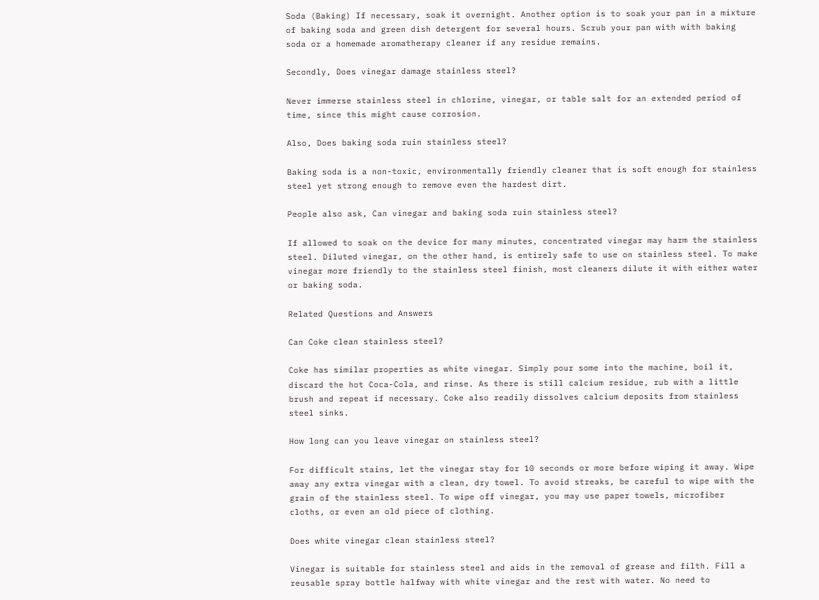Soda (Baking) If necessary, soak it overnight. Another option is to soak your pan in a mixture of baking soda and green dish detergent for several hours. Scrub your pan with with baking soda or a homemade aromatherapy cleaner if any residue remains.

Secondly, Does vinegar damage stainless steel?

Never immerse stainless steel in chlorine, vinegar, or table salt for an extended period of time, since this might cause corrosion.

Also, Does baking soda ruin stainless steel?

Baking soda is a non-toxic, environmentally friendly cleaner that is soft enough for stainless steel yet strong enough to remove even the hardest dirt.

People also ask, Can vinegar and baking soda ruin stainless steel?

If allowed to soak on the device for many minutes, concentrated vinegar may harm the stainless steel. Diluted vinegar, on the other hand, is entirely safe to use on stainless steel. To make vinegar more friendly to the stainless steel finish, most cleaners dilute it with either water or baking soda.

Related Questions and Answers

Can Coke clean stainless steel?

Coke has similar properties as white vinegar. Simply pour some into the machine, boil it, discard the hot Coca-Cola, and rinse. As there is still calcium residue, rub with a little brush and repeat if necessary. Coke also readily dissolves calcium deposits from stainless steel sinks.

How long can you leave vinegar on stainless steel?

For difficult stains, let the vinegar stay for 10 seconds or more before wiping it away. Wipe away any extra vinegar with a clean, dry towel. To avoid streaks, be careful to wipe with the grain of the stainless steel. To wipe off vinegar, you may use paper towels, microfiber cloths, or even an old piece of clothing.

Does white vinegar clean stainless steel?

Vinegar is suitable for stainless steel and aids in the removal of grease and filth. Fill a reusable spray bottle halfway with white vinegar and the rest with water. No need to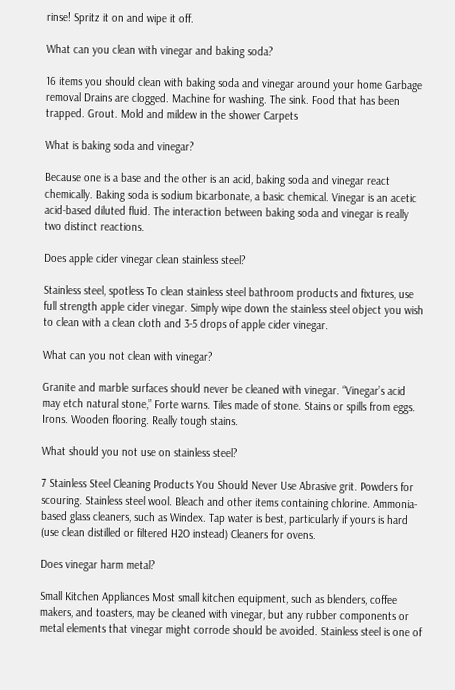rinse! Spritz it on and wipe it off.

What can you clean with vinegar and baking soda?

16 items you should clean with baking soda and vinegar around your home Garbage removal Drains are clogged. Machine for washing. The sink. Food that has been trapped. Grout. Mold and mildew in the shower Carpets

What is baking soda and vinegar?

Because one is a base and the other is an acid, baking soda and vinegar react chemically. Baking soda is sodium bicarbonate, a basic chemical. Vinegar is an acetic acid-based diluted fluid. The interaction between baking soda and vinegar is really two distinct reactions.

Does apple cider vinegar clean stainless steel?

Stainless steel, spotless To clean stainless steel bathroom products and fixtures, use full strength apple cider vinegar. Simply wipe down the stainless steel object you wish to clean with a clean cloth and 3-5 drops of apple cider vinegar.

What can you not clean with vinegar?

Granite and marble surfaces should never be cleaned with vinegar. “Vinegar’s acid may etch natural stone,” Forte warns. Tiles made of stone. Stains or spills from eggs. Irons. Wooden flooring. Really tough stains.

What should you not use on stainless steel?

7 Stainless Steel Cleaning Products You Should Never Use Abrasive grit. Powders for scouring. Stainless steel wool. Bleach and other items containing chlorine. Ammonia-based glass cleaners, such as Windex. Tap water is best, particularly if yours is hard (use clean distilled or filtered H2O instead) Cleaners for ovens.

Does vinegar harm metal?

Small Kitchen Appliances Most small kitchen equipment, such as blenders, coffee makers, and toasters, may be cleaned with vinegar, but any rubber components or metal elements that vinegar might corrode should be avoided. Stainless steel is one of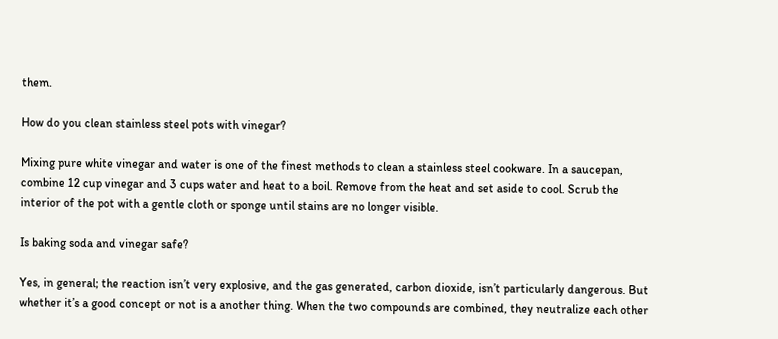them.

How do you clean stainless steel pots with vinegar?

Mixing pure white vinegar and water is one of the finest methods to clean a stainless steel cookware. In a saucepan, combine 12 cup vinegar and 3 cups water and heat to a boil. Remove from the heat and set aside to cool. Scrub the interior of the pot with a gentle cloth or sponge until stains are no longer visible.

Is baking soda and vinegar safe?

Yes, in general; the reaction isn’t very explosive, and the gas generated, carbon dioxide, isn’t particularly dangerous. But whether it’s a good concept or not is a another thing. When the two compounds are combined, they neutralize each other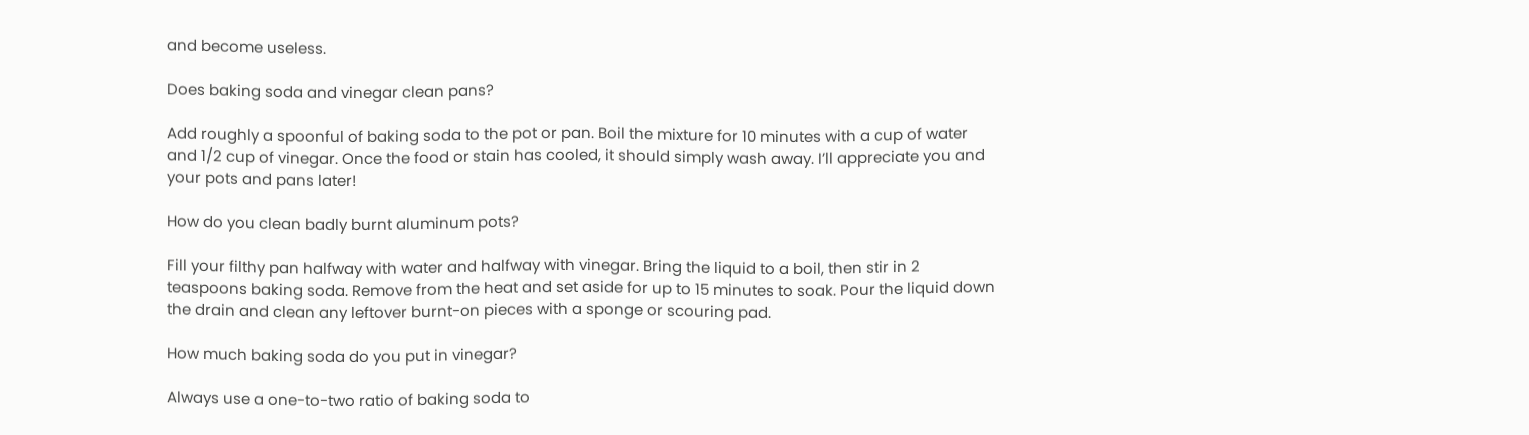and become useless.

Does baking soda and vinegar clean pans?

Add roughly a spoonful of baking soda to the pot or pan. Boil the mixture for 10 minutes with a cup of water and 1/2 cup of vinegar. Once the food or stain has cooled, it should simply wash away. I’ll appreciate you and your pots and pans later!

How do you clean badly burnt aluminum pots?

Fill your filthy pan halfway with water and halfway with vinegar. Bring the liquid to a boil, then stir in 2 teaspoons baking soda. Remove from the heat and set aside for up to 15 minutes to soak. Pour the liquid down the drain and clean any leftover burnt-on pieces with a sponge or scouring pad.

How much baking soda do you put in vinegar?

Always use a one-to-two ratio of baking soda to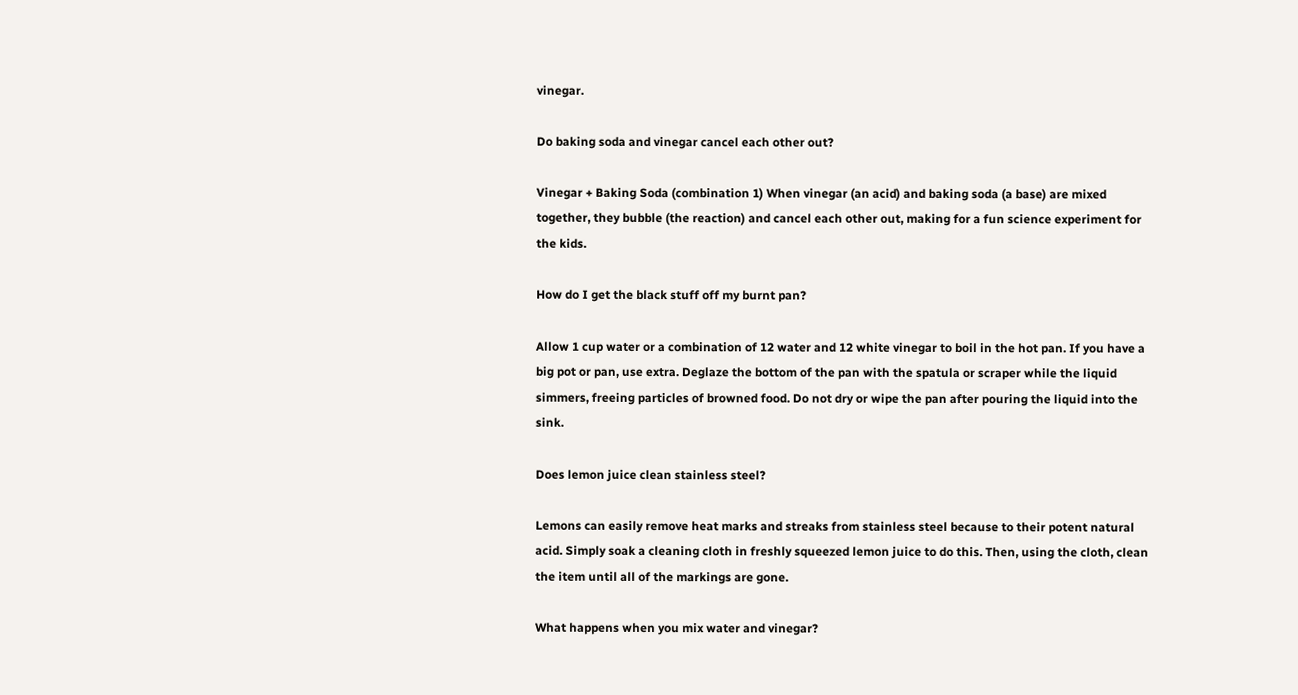vinegar.

Do baking soda and vinegar cancel each other out?

Vinegar + Baking Soda (combination 1) When vinegar (an acid) and baking soda (a base) are mixed together, they bubble (the reaction) and cancel each other out, making for a fun science experiment for the kids.

How do I get the black stuff off my burnt pan?

Allow 1 cup water or a combination of 12 water and 12 white vinegar to boil in the hot pan. If you have a big pot or pan, use extra. Deglaze the bottom of the pan with the spatula or scraper while the liquid simmers, freeing particles of browned food. Do not dry or wipe the pan after pouring the liquid into the sink.

Does lemon juice clean stainless steel?

Lemons can easily remove heat marks and streaks from stainless steel because to their potent natural acid. Simply soak a cleaning cloth in freshly squeezed lemon juice to do this. Then, using the cloth, clean the item until all of the markings are gone.

What happens when you mix water and vinegar?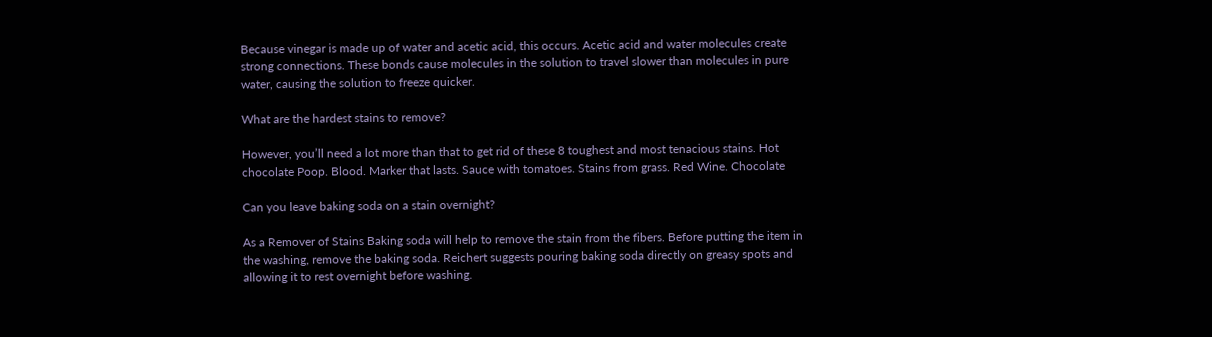Because vinegar is made up of water and acetic acid, this occurs. Acetic acid and water molecules create strong connections. These bonds cause molecules in the solution to travel slower than molecules in pure water, causing the solution to freeze quicker.

What are the hardest stains to remove?

However, you’ll need a lot more than that to get rid of these 8 toughest and most tenacious stains. Hot chocolate Poop. Blood. Marker that lasts. Sauce with tomatoes. Stains from grass. Red Wine. Chocolate

Can you leave baking soda on a stain overnight?

As a Remover of Stains Baking soda will help to remove the stain from the fibers. Before putting the item in the washing, remove the baking soda. Reichert suggests pouring baking soda directly on greasy spots and allowing it to rest overnight before washing.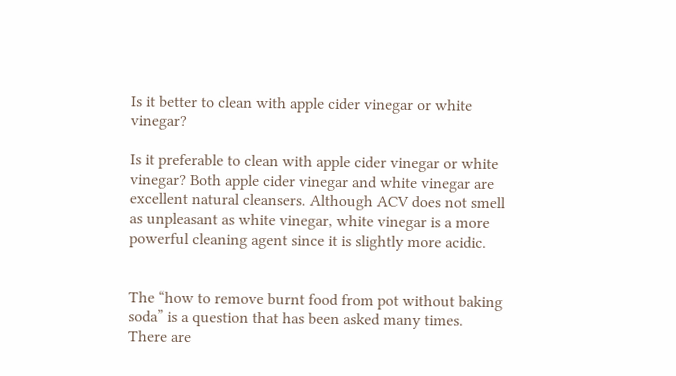Is it better to clean with apple cider vinegar or white vinegar?

Is it preferable to clean with apple cider vinegar or white vinegar? Both apple cider vinegar and white vinegar are excellent natural cleansers. Although ACV does not smell as unpleasant as white vinegar, white vinegar is a more powerful cleaning agent since it is slightly more acidic.


The “how to remove burnt food from pot without baking soda” is a question that has been asked many times. There are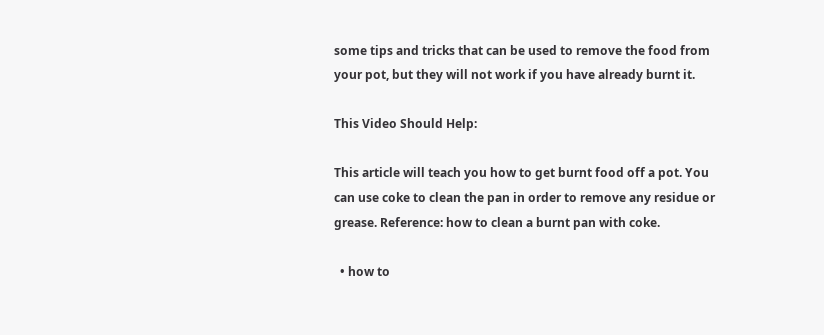some tips and tricks that can be used to remove the food from your pot, but they will not work if you have already burnt it.

This Video Should Help:

This article will teach you how to get burnt food off a pot. You can use coke to clean the pan in order to remove any residue or grease. Reference: how to clean a burnt pan with coke.

  • how to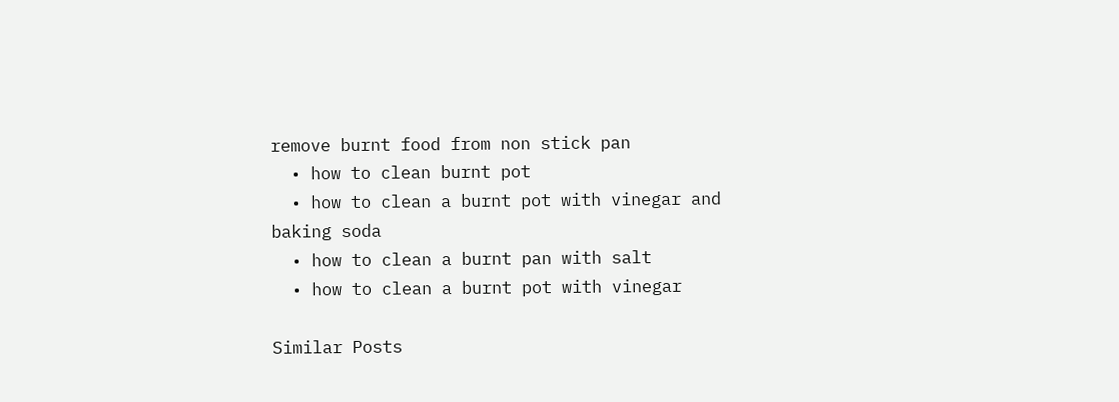remove burnt food from non stick pan
  • how to clean burnt pot
  • how to clean a burnt pot with vinegar and baking soda
  • how to clean a burnt pan with salt
  • how to clean a burnt pot with vinegar

Similar Posts